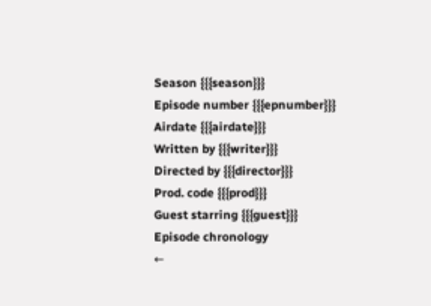Season {{{season}}}
Episode number {{{epnumber}}}
Airdate {{{airdate}}}
Written by {{{writer}}}
Directed by {{{director}}}
Prod. code {{{prod}}}
Guest starring {{{guest}}}
Episode chronology
←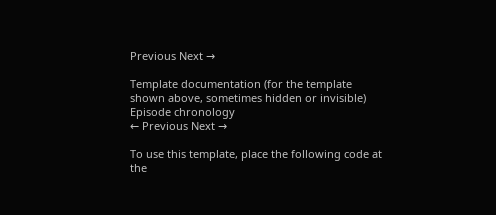Previous Next →

Template documentation (for the template shown above, sometimes hidden or invisible)
Episode chronology
← Previous Next →

To use this template, place the following code at the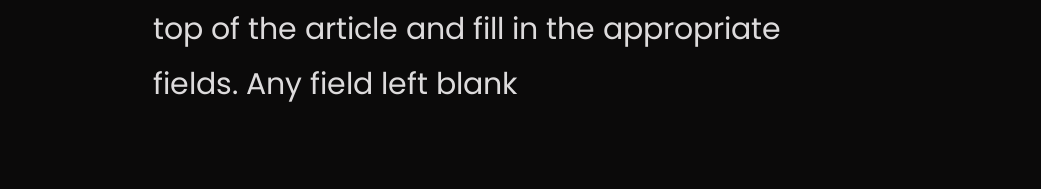top of the article and fill in the appropriate fields. Any field left blank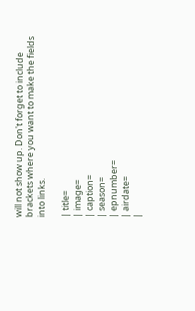will not show up. Don't forget to include brackets where you want to make the fields into links.

| title=
| image=
| caption=
| season=
| epnumber=
| airdate=
|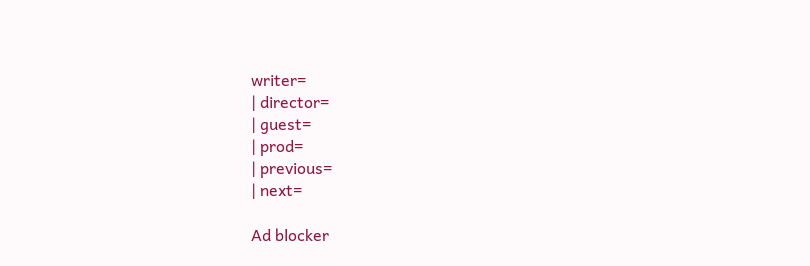writer=
| director=
| guest=
| prod=
| previous=
| next=

Ad blocker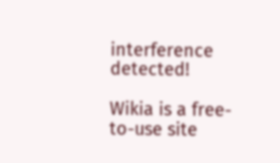interference detected!

Wikia is a free-to-use site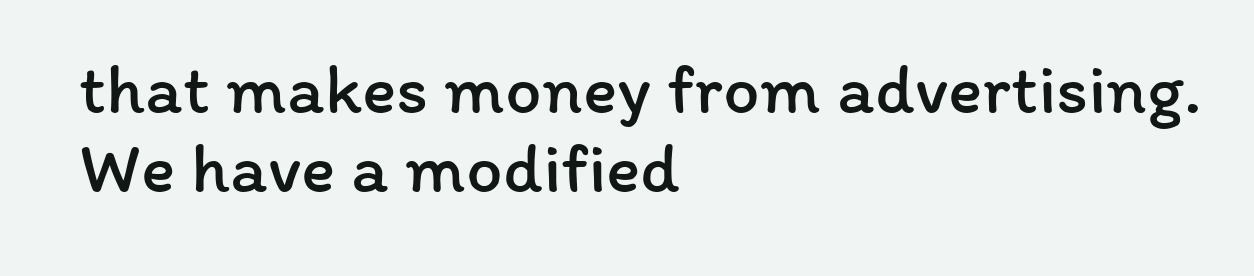that makes money from advertising. We have a modified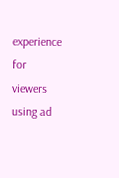experience for viewers using ad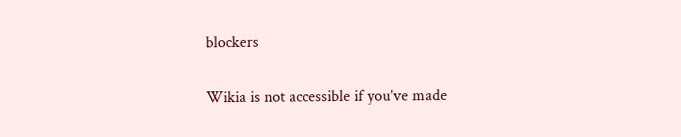blockers

Wikia is not accessible if you’ve made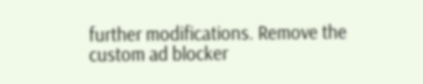further modifications. Remove the custom ad blocker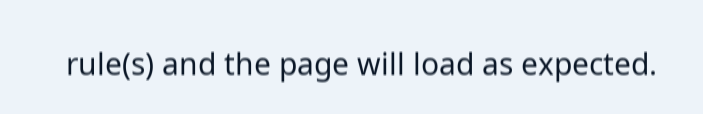rule(s) and the page will load as expected.